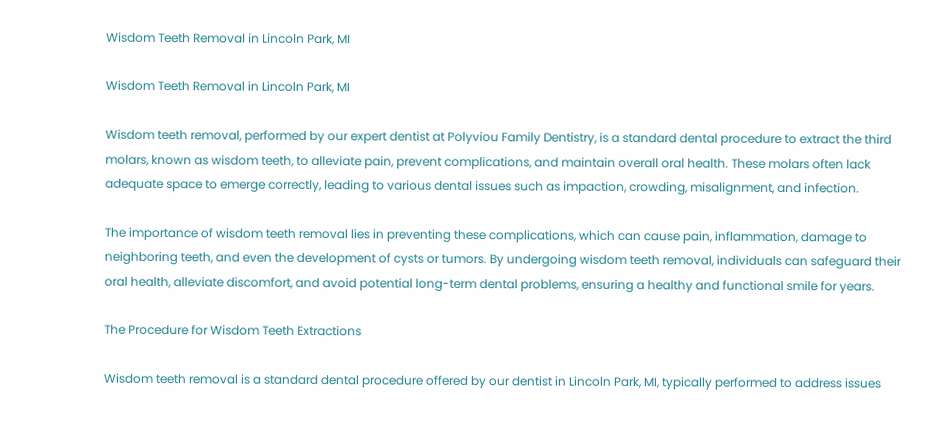Wisdom Teeth Removal in Lincoln Park, MI

Wisdom Teeth Removal in Lincoln Park, MI

Wisdom teeth removal, performed by our expert dentist at Polyviou Family Dentistry, is a standard dental procedure to extract the third molars, known as wisdom teeth, to alleviate pain, prevent complications, and maintain overall oral health. These molars often lack adequate space to emerge correctly, leading to various dental issues such as impaction, crowding, misalignment, and infection.

The importance of wisdom teeth removal lies in preventing these complications, which can cause pain, inflammation, damage to neighboring teeth, and even the development of cysts or tumors. By undergoing wisdom teeth removal, individuals can safeguard their oral health, alleviate discomfort, and avoid potential long-term dental problems, ensuring a healthy and functional smile for years.

The Procedure for Wisdom Teeth Extractions

Wisdom teeth removal is a standard dental procedure offered by our dentist in Lincoln Park, MI, typically performed to address issues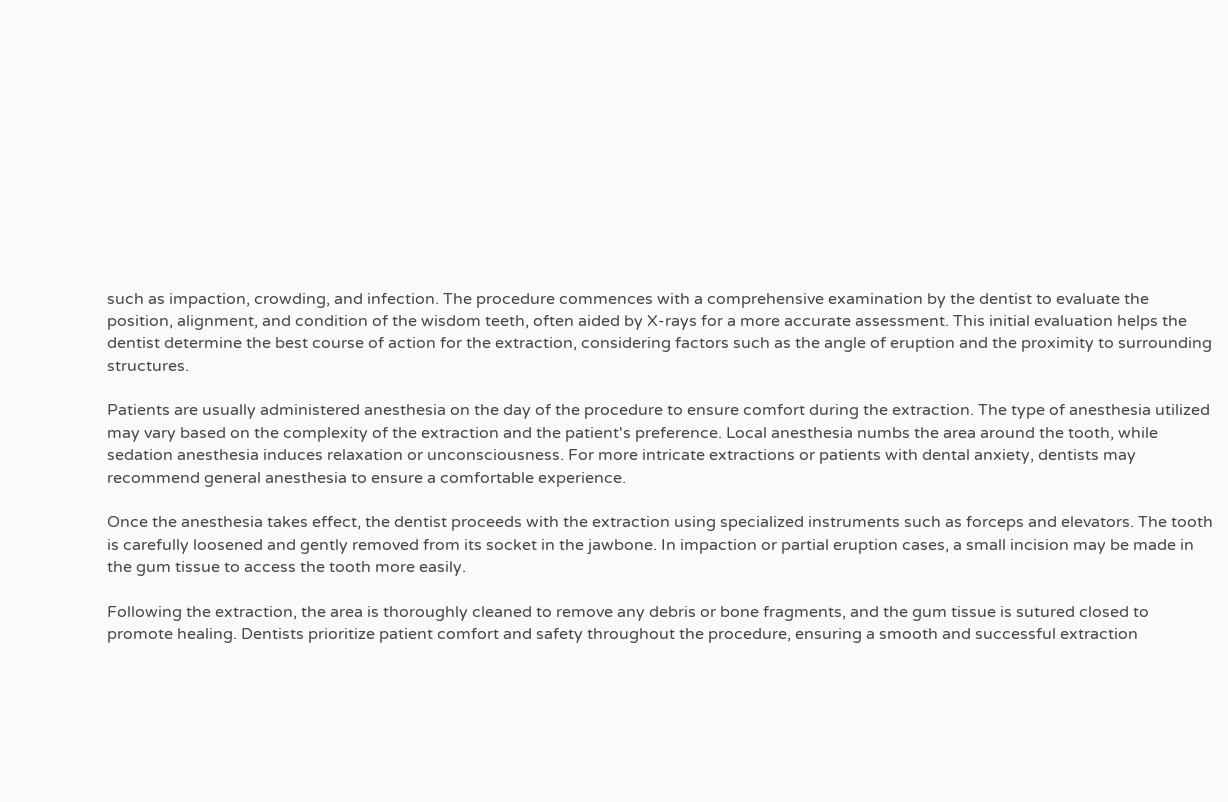such as impaction, crowding, and infection. The procedure commences with a comprehensive examination by the dentist to evaluate the position, alignment, and condition of the wisdom teeth, often aided by X-rays for a more accurate assessment. This initial evaluation helps the dentist determine the best course of action for the extraction, considering factors such as the angle of eruption and the proximity to surrounding structures.

Patients are usually administered anesthesia on the day of the procedure to ensure comfort during the extraction. The type of anesthesia utilized may vary based on the complexity of the extraction and the patient's preference. Local anesthesia numbs the area around the tooth, while sedation anesthesia induces relaxation or unconsciousness. For more intricate extractions or patients with dental anxiety, dentists may recommend general anesthesia to ensure a comfortable experience.

Once the anesthesia takes effect, the dentist proceeds with the extraction using specialized instruments such as forceps and elevators. The tooth is carefully loosened and gently removed from its socket in the jawbone. In impaction or partial eruption cases, a small incision may be made in the gum tissue to access the tooth more easily.

Following the extraction, the area is thoroughly cleaned to remove any debris or bone fragments, and the gum tissue is sutured closed to promote healing. Dentists prioritize patient comfort and safety throughout the procedure, ensuring a smooth and successful extraction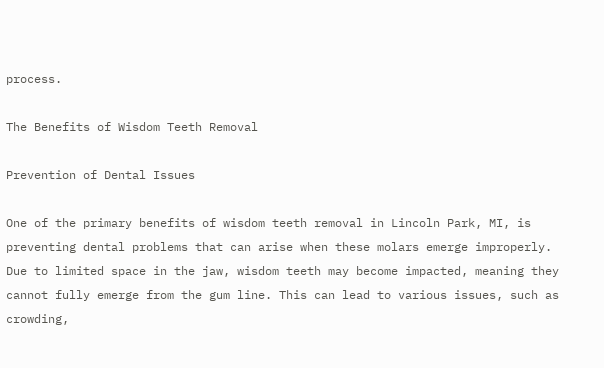process.

The Benefits of Wisdom Teeth Removal

Prevention of Dental Issues

One of the primary benefits of wisdom teeth removal in Lincoln Park, MI, is preventing dental problems that can arise when these molars emerge improperly. Due to limited space in the jaw, wisdom teeth may become impacted, meaning they cannot fully emerge from the gum line. This can lead to various issues, such as crowding,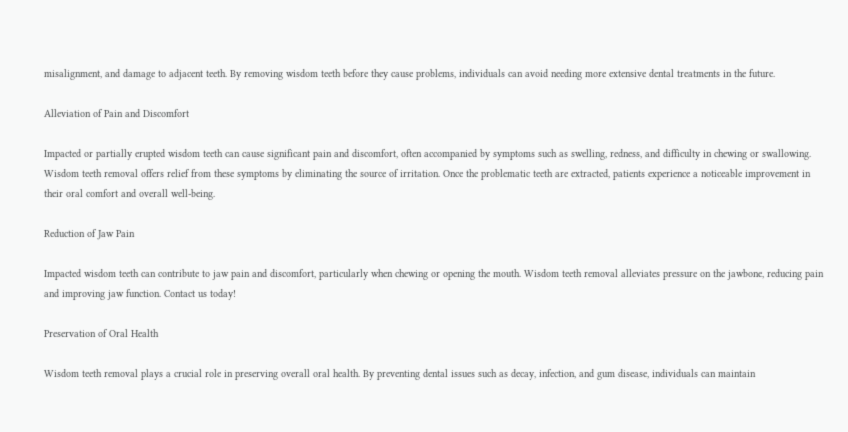misalignment, and damage to adjacent teeth. By removing wisdom teeth before they cause problems, individuals can avoid needing more extensive dental treatments in the future.

Alleviation of Pain and Discomfort

Impacted or partially erupted wisdom teeth can cause significant pain and discomfort, often accompanied by symptoms such as swelling, redness, and difficulty in chewing or swallowing. Wisdom teeth removal offers relief from these symptoms by eliminating the source of irritation. Once the problematic teeth are extracted, patients experience a noticeable improvement in their oral comfort and overall well-being.

Reduction of Jaw Pain

Impacted wisdom teeth can contribute to jaw pain and discomfort, particularly when chewing or opening the mouth. Wisdom teeth removal alleviates pressure on the jawbone, reducing pain and improving jaw function. Contact us today!

Preservation of Oral Health

Wisdom teeth removal plays a crucial role in preserving overall oral health. By preventing dental issues such as decay, infection, and gum disease, individuals can maintain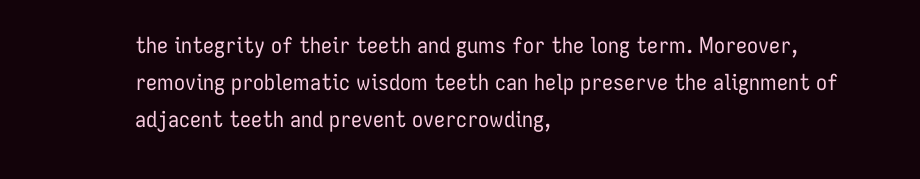the integrity of their teeth and gums for the long term. Moreover, removing problematic wisdom teeth can help preserve the alignment of adjacent teeth and prevent overcrowding,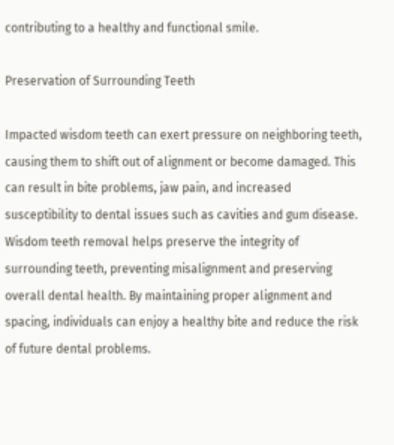contributing to a healthy and functional smile.

Preservation of Surrounding Teeth

Impacted wisdom teeth can exert pressure on neighboring teeth, causing them to shift out of alignment or become damaged. This can result in bite problems, jaw pain, and increased susceptibility to dental issues such as cavities and gum disease. Wisdom teeth removal helps preserve the integrity of surrounding teeth, preventing misalignment and preserving overall dental health. By maintaining proper alignment and spacing, individuals can enjoy a healthy bite and reduce the risk of future dental problems.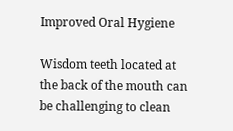Improved Oral Hygiene

Wisdom teeth located at the back of the mouth can be challenging to clean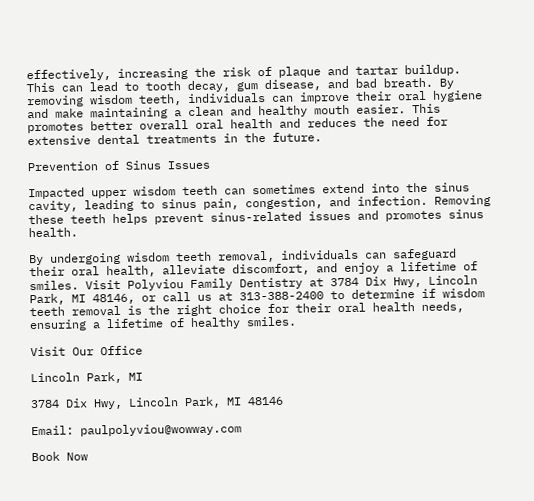effectively, increasing the risk of plaque and tartar buildup. This can lead to tooth decay, gum disease, and bad breath. By removing wisdom teeth, individuals can improve their oral hygiene and make maintaining a clean and healthy mouth easier. This promotes better overall oral health and reduces the need for extensive dental treatments in the future.

Prevention of Sinus Issues

Impacted upper wisdom teeth can sometimes extend into the sinus cavity, leading to sinus pain, congestion, and infection. Removing these teeth helps prevent sinus-related issues and promotes sinus health.

By undergoing wisdom teeth removal, individuals can safeguard their oral health, alleviate discomfort, and enjoy a lifetime of smiles. Visit Polyviou Family Dentistry at 3784 Dix Hwy, Lincoln Park, MI 48146, or call us at 313-388-2400 to determine if wisdom teeth removal is the right choice for their oral health needs, ensuring a lifetime of healthy smiles.

Visit Our Office

Lincoln Park, MI

3784 Dix Hwy, Lincoln Park, MI 48146

Email: paulpolyviou@wowway.com

Book Now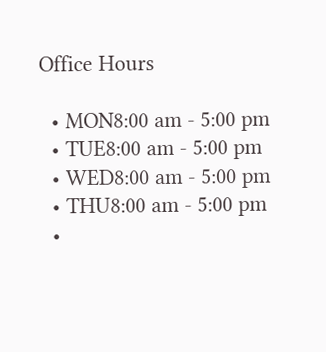Office Hours

  • MON8:00 am - 5:00 pm
  • TUE8:00 am - 5:00 pm
  • WED8:00 am - 5:00 pm
  • THU8:00 am - 5:00 pm
  •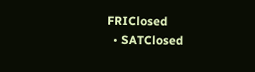FRIClosed
  • SATClosed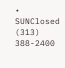• SUNClosed
(313) 388-2400